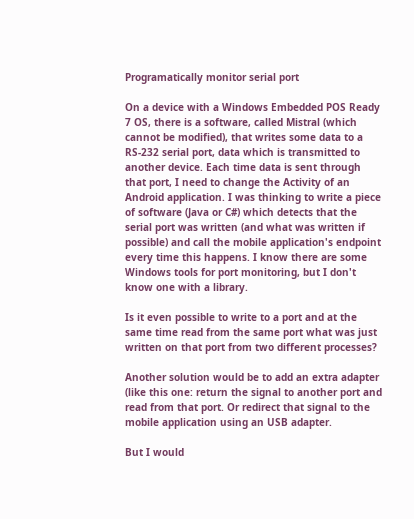Programatically monitor serial port

On a device with a Windows Embedded POS Ready 7 OS, there is a software, called Mistral (which cannot be modified), that writes some data to a RS-232 serial port, data which is transmitted to another device. Each time data is sent through that port, I need to change the Activity of an Android application. I was thinking to write a piece of software (Java or C#) which detects that the serial port was written (and what was written if possible) and call the mobile application's endpoint every time this happens. I know there are some Windows tools for port monitoring, but I don't know one with a library.

Is it even possible to write to a port and at the same time read from the same port what was just written on that port from two different processes?

Another solution would be to add an extra adapter (like this one: return the signal to another port and read from that port. Or redirect that signal to the mobile application using an USB adapter.

But I would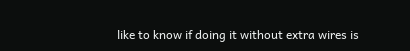like to know if doing it without extra wires is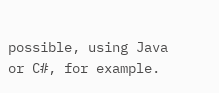possible, using Java or C#, for example.